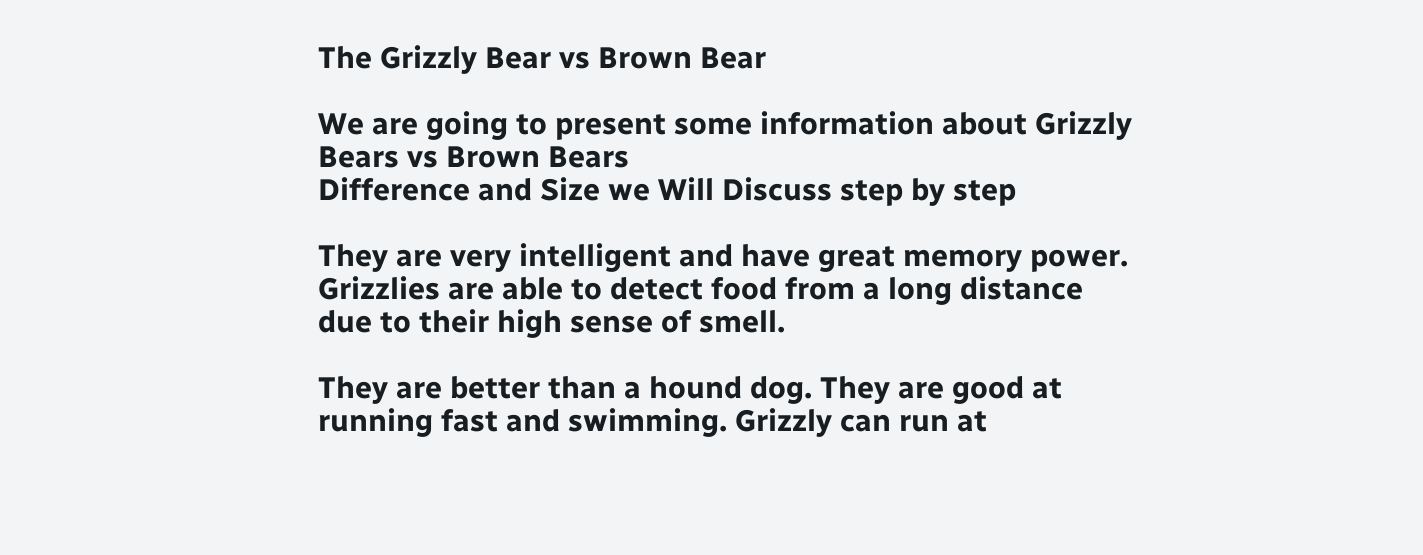The Grizzly Bear vs Brown Bear

We are going to present some information about Grizzly Bears vs Brown Bears
Difference and Size we Will Discuss step by step

They are very intelligent and have great memory power. Grizzlies are able to detect food from a long distance due to their high sense of smell.

They are better than a hound dog. They are good at running fast and swimming. Grizzly can run at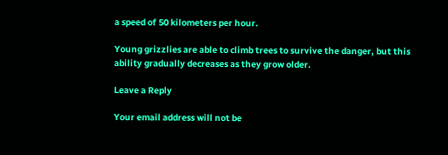a speed of 50 kilometers per hour.

Young grizzlies are able to climb trees to survive the danger, but this ability gradually decreases as they grow older.

Leave a Reply

Your email address will not be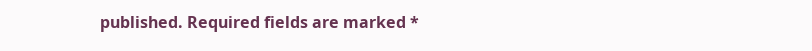published. Required fields are marked *